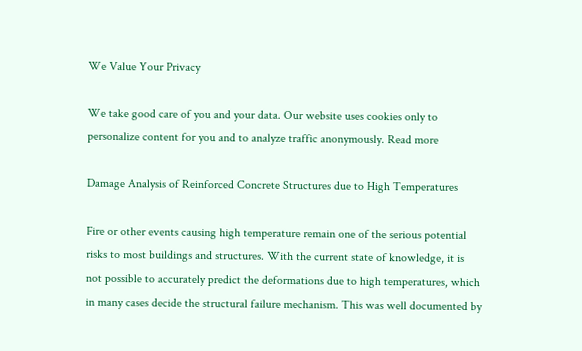We Value Your Privacy

We take good care of you and your data. Our website uses cookies only to personalize content for you and to analyze traffic anonymously. Read more

Damage Analysis of Reinforced Concrete Structures due to High Temperatures

Fire or other events causing high temperature remain one of the serious potential risks to most buildings and structures. With the current state of knowledge, it is not possible to accurately predict the deformations due to high temperatures, which in many cases decide the structural failure mechanism. This was well documented by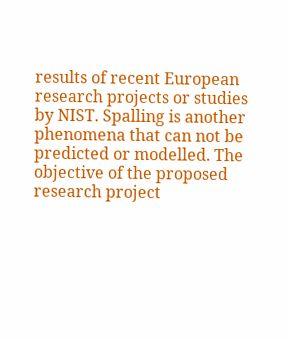results of recent European research projects or studies by NIST. Spalling is another phenomena that can not be predicted or modelled. The objective of the proposed research project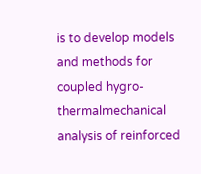is to develop models and methods for coupled hygro-thermalmechanical analysis of reinforced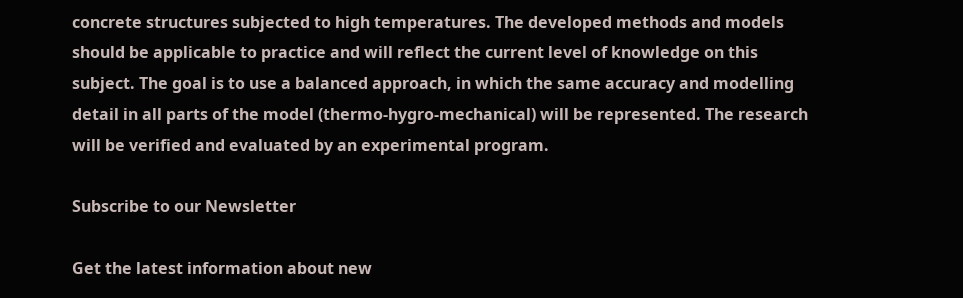concrete structures subjected to high temperatures. The developed methods and models should be applicable to practice and will reflect the current level of knowledge on this subject. The goal is to use a balanced approach, in which the same accuracy and modelling detail in all parts of the model (thermo-hygro-mechanical) will be represented. The research will be verified and evaluated by an experimental program.

Subscribe to our Newsletter

Get the latest information about new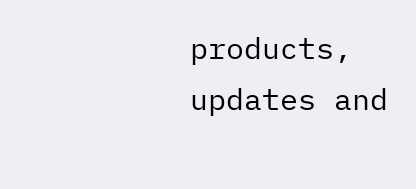products, updates and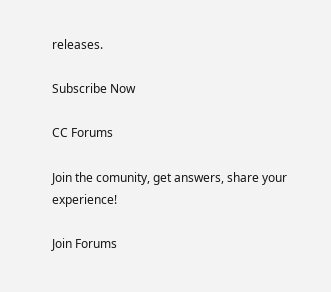releases.

Subscribe Now

CC Forums

Join the comunity, get answers, share your experience!

Join Forums